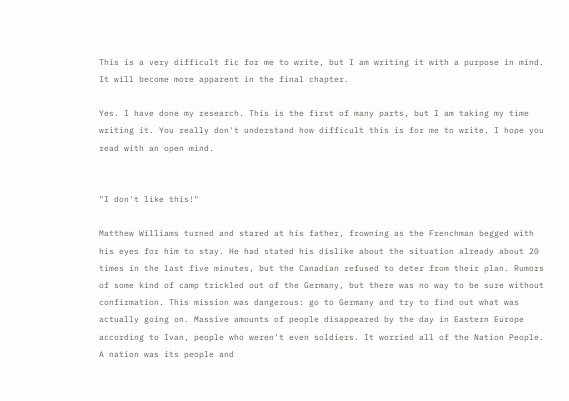This is a very difficult fic for me to write, but I am writing it with a purpose in mind. It will become more apparent in the final chapter.

Yes. I have done my research. This is the first of many parts, but I am taking my time writing it. You really don't understand how difficult this is for me to write. I hope you read with an open mind.


"I don't like this!"

Matthew Williams turned and stared at his father, frowning as the Frenchman begged with his eyes for him to stay. He had stated his dislike about the situation already about 20 times in the last five minutes, but the Canadian refused to deter from their plan. Rumors of some kind of camp trickled out of the Germany, but there was no way to be sure without confirmation. This mission was dangerous: go to Germany and try to find out what was actually going on. Massive amounts of people disappeared by the day in Eastern Europe according to Ivan, people who weren't even soldiers. It worried all of the Nation People. A nation was its people and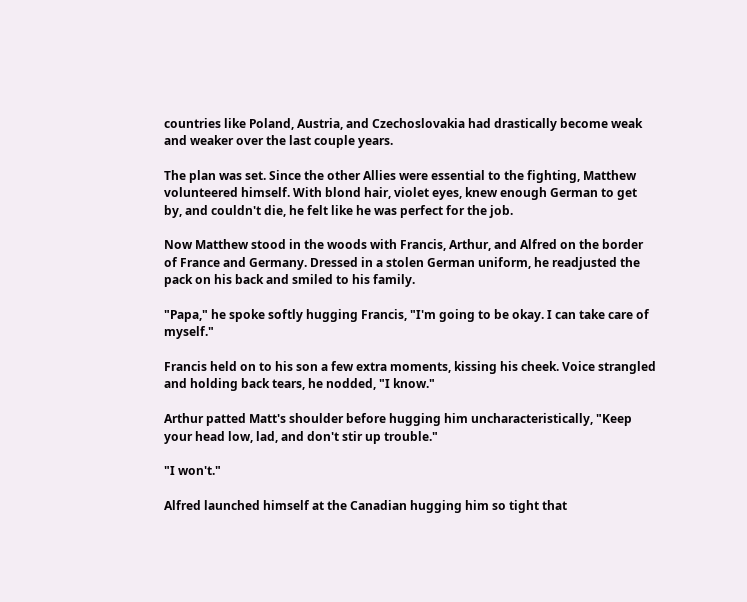countries like Poland, Austria, and Czechoslovakia had drastically become weak and weaker over the last couple years.

The plan was set. Since the other Allies were essential to the fighting, Matthew volunteered himself. With blond hair, violet eyes, knew enough German to get by, and couldn't die, he felt like he was perfect for the job.

Now Matthew stood in the woods with Francis, Arthur, and Alfred on the border of France and Germany. Dressed in a stolen German uniform, he readjusted the pack on his back and smiled to his family.

"Papa," he spoke softly hugging Francis, "I'm going to be okay. I can take care of myself."

Francis held on to his son a few extra moments, kissing his cheek. Voice strangled and holding back tears, he nodded, "I know."

Arthur patted Matt's shoulder before hugging him uncharacteristically, "Keep your head low, lad, and don't stir up trouble."

"I won't."

Alfred launched himself at the Canadian hugging him so tight that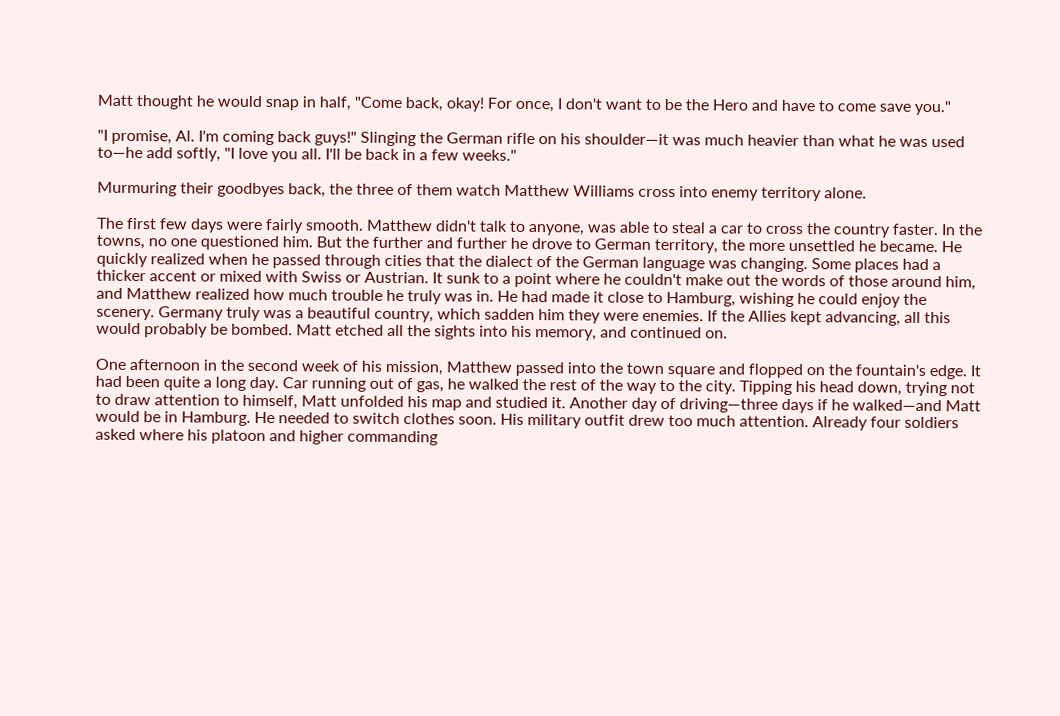Matt thought he would snap in half, "Come back, okay! For once, I don't want to be the Hero and have to come save you."

"I promise, Al. I'm coming back guys!" Slinging the German rifle on his shoulder—it was much heavier than what he was used to—he add softly, "I love you all. I'll be back in a few weeks."

Murmuring their goodbyes back, the three of them watch Matthew Williams cross into enemy territory alone.

The first few days were fairly smooth. Matthew didn't talk to anyone, was able to steal a car to cross the country faster. In the towns, no one questioned him. But the further and further he drove to German territory, the more unsettled he became. He quickly realized when he passed through cities that the dialect of the German language was changing. Some places had a thicker accent or mixed with Swiss or Austrian. It sunk to a point where he couldn't make out the words of those around him, and Matthew realized how much trouble he truly was in. He had made it close to Hamburg, wishing he could enjoy the scenery. Germany truly was a beautiful country, which sadden him they were enemies. If the Allies kept advancing, all this would probably be bombed. Matt etched all the sights into his memory, and continued on.

One afternoon in the second week of his mission, Matthew passed into the town square and flopped on the fountain's edge. It had been quite a long day. Car running out of gas, he walked the rest of the way to the city. Tipping his head down, trying not to draw attention to himself, Matt unfolded his map and studied it. Another day of driving—three days if he walked—and Matt would be in Hamburg. He needed to switch clothes soon. His military outfit drew too much attention. Already four soldiers asked where his platoon and higher commanding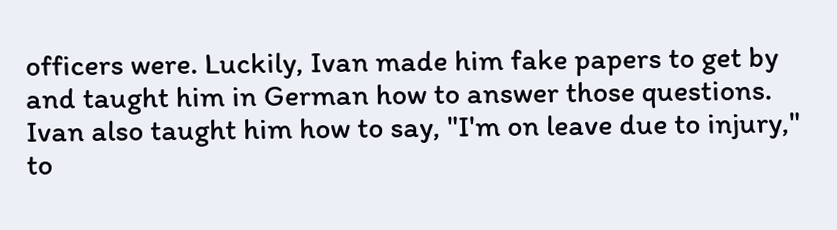officers were. Luckily, Ivan made him fake papers to get by and taught him in German how to answer those questions. Ivan also taught him how to say, "I'm on leave due to injury," to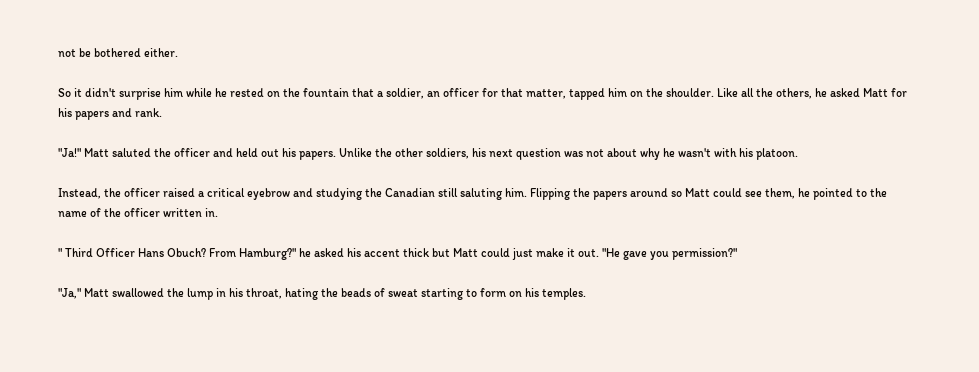not be bothered either.

So it didn't surprise him while he rested on the fountain that a soldier, an officer for that matter, tapped him on the shoulder. Like all the others, he asked Matt for his papers and rank.

"Ja!" Matt saluted the officer and held out his papers. Unlike the other soldiers, his next question was not about why he wasn't with his platoon.

Instead, the officer raised a critical eyebrow and studying the Canadian still saluting him. Flipping the papers around so Matt could see them, he pointed to the name of the officer written in.

" Third Officer Hans Obuch? From Hamburg?" he asked his accent thick but Matt could just make it out. "He gave you permission?"

"Ja," Matt swallowed the lump in his throat, hating the beads of sweat starting to form on his temples.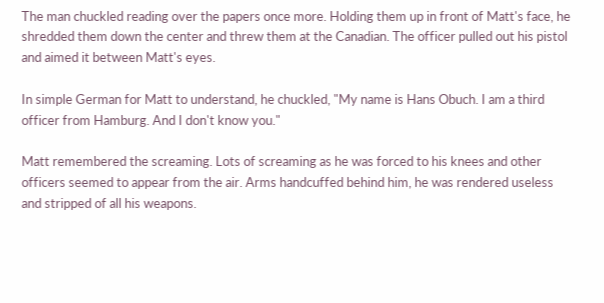The man chuckled reading over the papers once more. Holding them up in front of Matt's face, he shredded them down the center and threw them at the Canadian. The officer pulled out his pistol and aimed it between Matt's eyes.

In simple German for Matt to understand, he chuckled, "My name is Hans Obuch. I am a third officer from Hamburg. And I don't know you."

Matt remembered the screaming. Lots of screaming as he was forced to his knees and other officers seemed to appear from the air. Arms handcuffed behind him, he was rendered useless and stripped of all his weapons.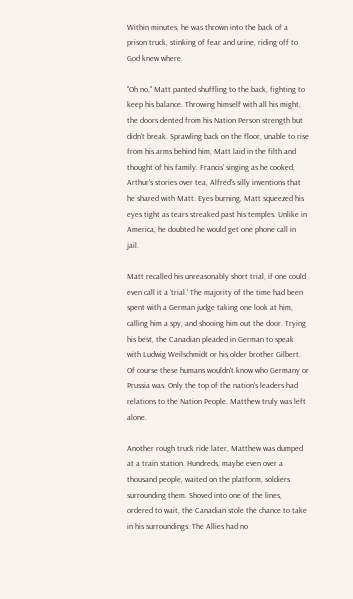Within minutes, he was thrown into the back of a prison truck, stinking of fear and urine, riding off to God knew where.

"Oh no," Matt panted shuffling to the back, fighting to keep his balance. Throwing himself with all his might, the doors dented from his Nation Person strength but didn't break. Sprawling back on the floor, unable to rise from his arms behind him, Matt laid in the filth and thought of his family. Francis' singing as he cooked, Arthur's stories over tea, Alfred's silly inventions that he shared with Matt. Eyes burning, Matt squeezed his eyes tight as tears streaked past his temples. Unlike in America, he doubted he would get one phone call in jail.

Matt recalled his unreasonably short trial, if one could even call it a 'trial.' The majority of the time had been spent with a German judge taking one look at him, calling him a spy, and shooing him out the door. Trying his best, the Canadian pleaded in German to speak with Ludwig Weilschmidt or his older brother Gilbert. Of course these humans wouldn't know who Germany or Prussia was. Only the top of the nation's leaders had relations to the Nation People. Matthew truly was left alone.

Another rough truck ride later, Matthew was dumped at a train station. Hundreds, maybe even over a thousand people, waited on the platform, soldiers surrounding them. Shoved into one of the lines, ordered to wait, the Canadian stole the chance to take in his surroundings. The Allies had no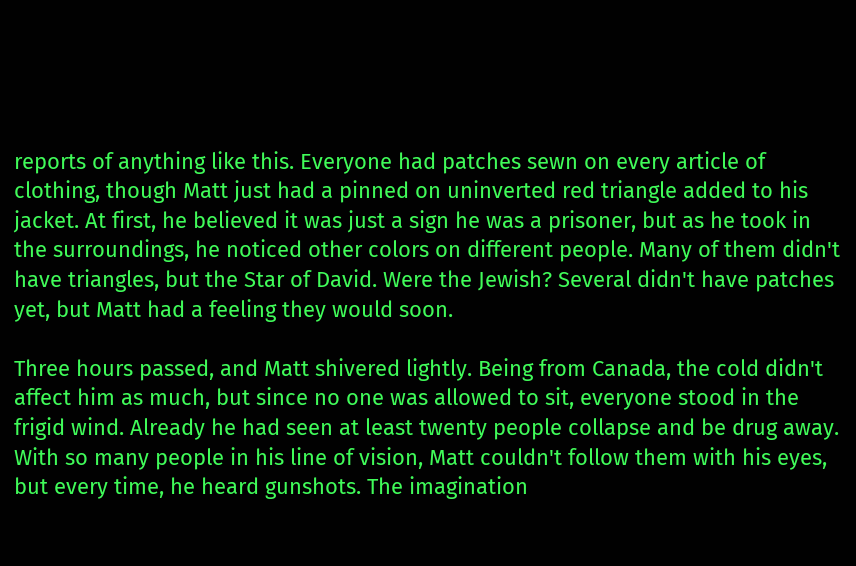reports of anything like this. Everyone had patches sewn on every article of clothing, though Matt just had a pinned on uninverted red triangle added to his jacket. At first, he believed it was just a sign he was a prisoner, but as he took in the surroundings, he noticed other colors on different people. Many of them didn't have triangles, but the Star of David. Were the Jewish? Several didn't have patches yet, but Matt had a feeling they would soon.

Three hours passed, and Matt shivered lightly. Being from Canada, the cold didn't affect him as much, but since no one was allowed to sit, everyone stood in the frigid wind. Already he had seen at least twenty people collapse and be drug away. With so many people in his line of vision, Matt couldn't follow them with his eyes, but every time, he heard gunshots. The imagination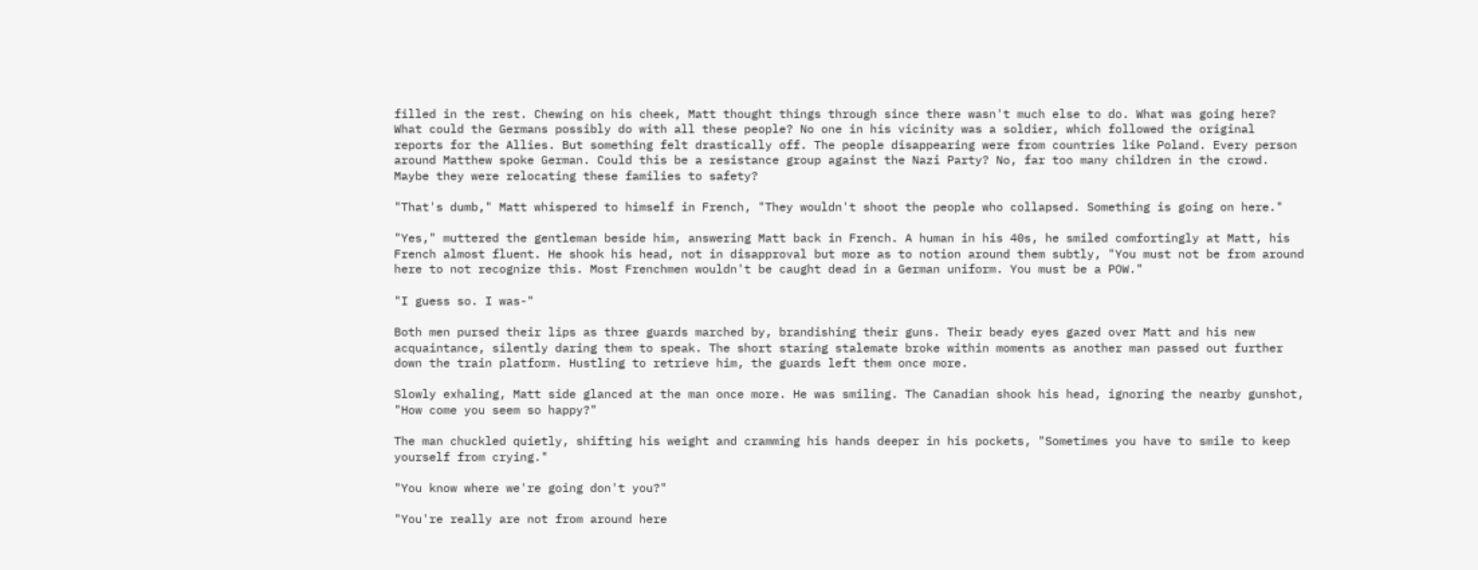filled in the rest. Chewing on his cheek, Matt thought things through since there wasn't much else to do. What was going here? What could the Germans possibly do with all these people? No one in his vicinity was a soldier, which followed the original reports for the Allies. But something felt drastically off. The people disappearing were from countries like Poland. Every person around Matthew spoke German. Could this be a resistance group against the Nazi Party? No, far too many children in the crowd. Maybe they were relocating these families to safety?

"That's dumb," Matt whispered to himself in French, "They wouldn't shoot the people who collapsed. Something is going on here."

"Yes," muttered the gentleman beside him, answering Matt back in French. A human in his 40s, he smiled comfortingly at Matt, his French almost fluent. He shook his head, not in disapproval but more as to notion around them subtly, "You must not be from around here to not recognize this. Most Frenchmen wouldn't be caught dead in a German uniform. You must be a POW."

"I guess so. I was-"

Both men pursed their lips as three guards marched by, brandishing their guns. Their beady eyes gazed over Matt and his new acquaintance, silently daring them to speak. The short staring stalemate broke within moments as another man passed out further down the train platform. Hustling to retrieve him, the guards left them once more.

Slowly exhaling, Matt side glanced at the man once more. He was smiling. The Canadian shook his head, ignoring the nearby gunshot, "How come you seem so happy?"

The man chuckled quietly, shifting his weight and cramming his hands deeper in his pockets, "Sometimes you have to smile to keep yourself from crying."

"You know where we're going don't you?"

"You're really are not from around here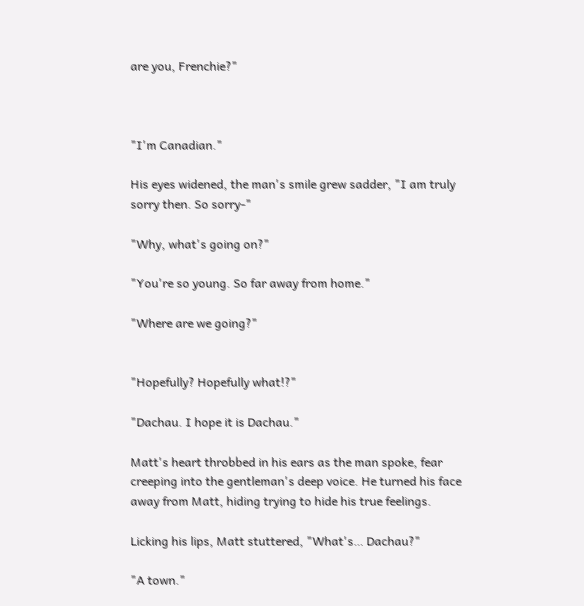are you, Frenchie?"



"I'm Canadian."

His eyes widened, the man's smile grew sadder, "I am truly sorry then. So sorry-"

"Why, what's going on?"

"You're so young. So far away from home."

"Where are we going?"


"Hopefully? Hopefully what!?"

"Dachau. I hope it is Dachau."

Matt's heart throbbed in his ears as the man spoke, fear creeping into the gentleman's deep voice. He turned his face away from Matt, hiding trying to hide his true feelings.

Licking his lips, Matt stuttered, "What's… Dachau?"

"A town."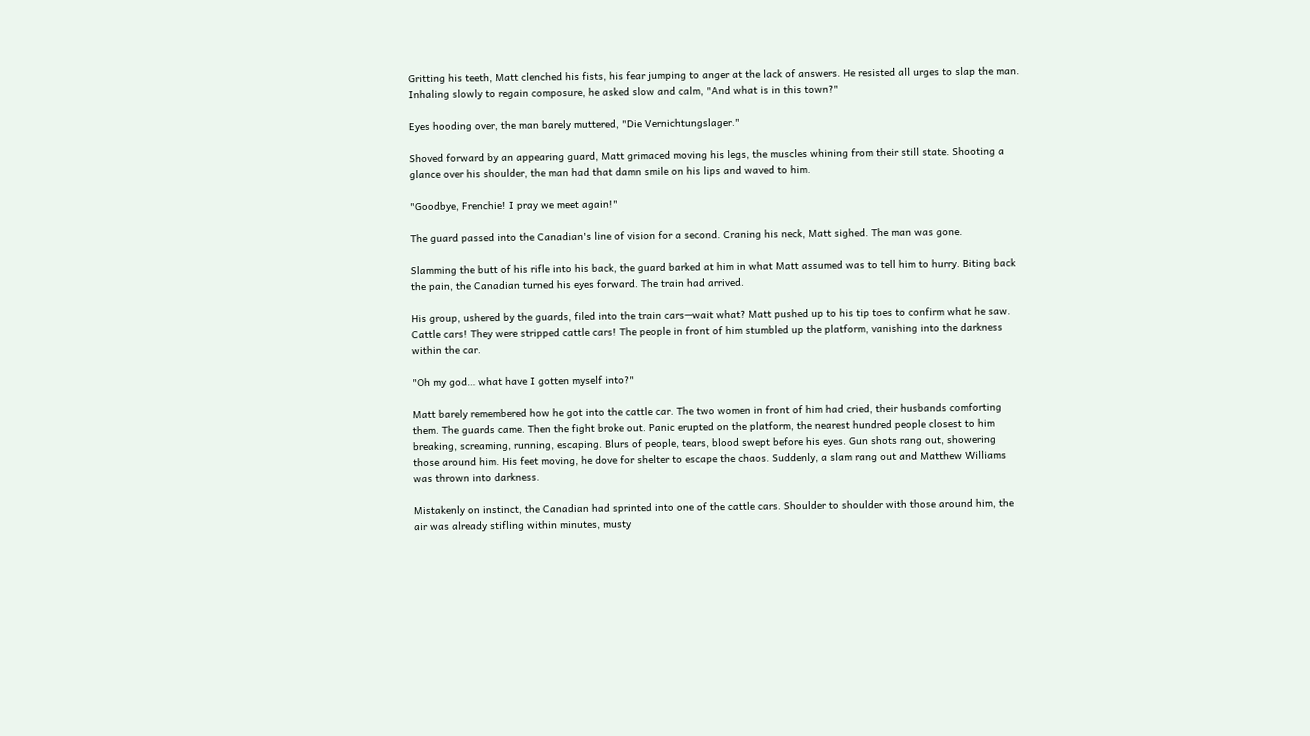Gritting his teeth, Matt clenched his fists, his fear jumping to anger at the lack of answers. He resisted all urges to slap the man. Inhaling slowly to regain composure, he asked slow and calm, "And what is in this town?"

Eyes hooding over, the man barely muttered, "Die Vernichtungslager."

Shoved forward by an appearing guard, Matt grimaced moving his legs, the muscles whining from their still state. Shooting a glance over his shoulder, the man had that damn smile on his lips and waved to him.

"Goodbye, Frenchie! I pray we meet again!"

The guard passed into the Canadian's line of vision for a second. Craning his neck, Matt sighed. The man was gone.

Slamming the butt of his rifle into his back, the guard barked at him in what Matt assumed was to tell him to hurry. Biting back the pain, the Canadian turned his eyes forward. The train had arrived.

His group, ushered by the guards, filed into the train cars—wait what? Matt pushed up to his tip toes to confirm what he saw. Cattle cars! They were stripped cattle cars! The people in front of him stumbled up the platform, vanishing into the darkness within the car.

"Oh my god… what have I gotten myself into?"

Matt barely remembered how he got into the cattle car. The two women in front of him had cried, their husbands comforting them. The guards came. Then the fight broke out. Panic erupted on the platform, the nearest hundred people closest to him breaking, screaming, running, escaping. Blurs of people, tears, blood swept before his eyes. Gun shots rang out, showering those around him. His feet moving, he dove for shelter to escape the chaos. Suddenly, a slam rang out and Matthew Williams was thrown into darkness.

Mistakenly on instinct, the Canadian had sprinted into one of the cattle cars. Shoulder to shoulder with those around him, the air was already stifling within minutes, musty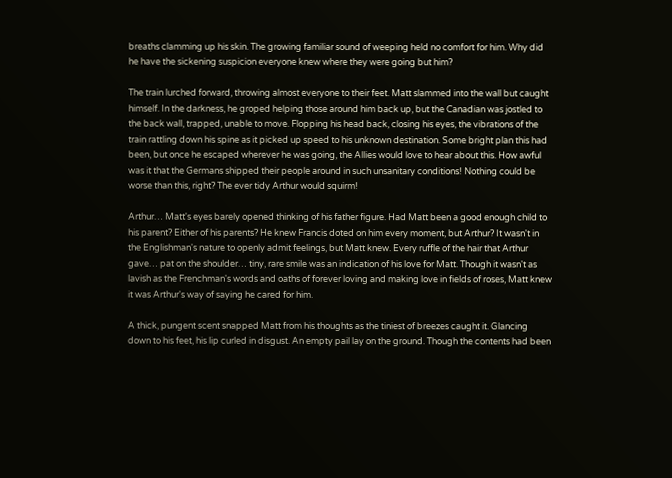breaths clamming up his skin. The growing familiar sound of weeping held no comfort for him. Why did he have the sickening suspicion everyone knew where they were going but him?

The train lurched forward, throwing almost everyone to their feet. Matt slammed into the wall but caught himself. In the darkness, he groped helping those around him back up, but the Canadian was jostled to the back wall, trapped, unable to move. Flopping his head back, closing his eyes, the vibrations of the train rattling down his spine as it picked up speed to his unknown destination. Some bright plan this had been, but once he escaped wherever he was going, the Allies would love to hear about this. How awful was it that the Germans shipped their people around in such unsanitary conditions! Nothing could be worse than this, right? The ever tidy Arthur would squirm!

Arthur… Matt's eyes barely opened thinking of his father figure. Had Matt been a good enough child to his parent? Either of his parents? He knew Francis doted on him every moment, but Arthur? It wasn't in the Englishman's nature to openly admit feelings, but Matt knew. Every ruffle of the hair that Arthur gave… pat on the shoulder… tiny, rare smile was an indication of his love for Matt. Though it wasn't as lavish as the Frenchman's words and oaths of forever loving and making love in fields of roses, Matt knew it was Arthur's way of saying he cared for him.

A thick, pungent scent snapped Matt from his thoughts as the tiniest of breezes caught it. Glancing down to his feet, his lip curled in disgust. An empty pail lay on the ground. Though the contents had been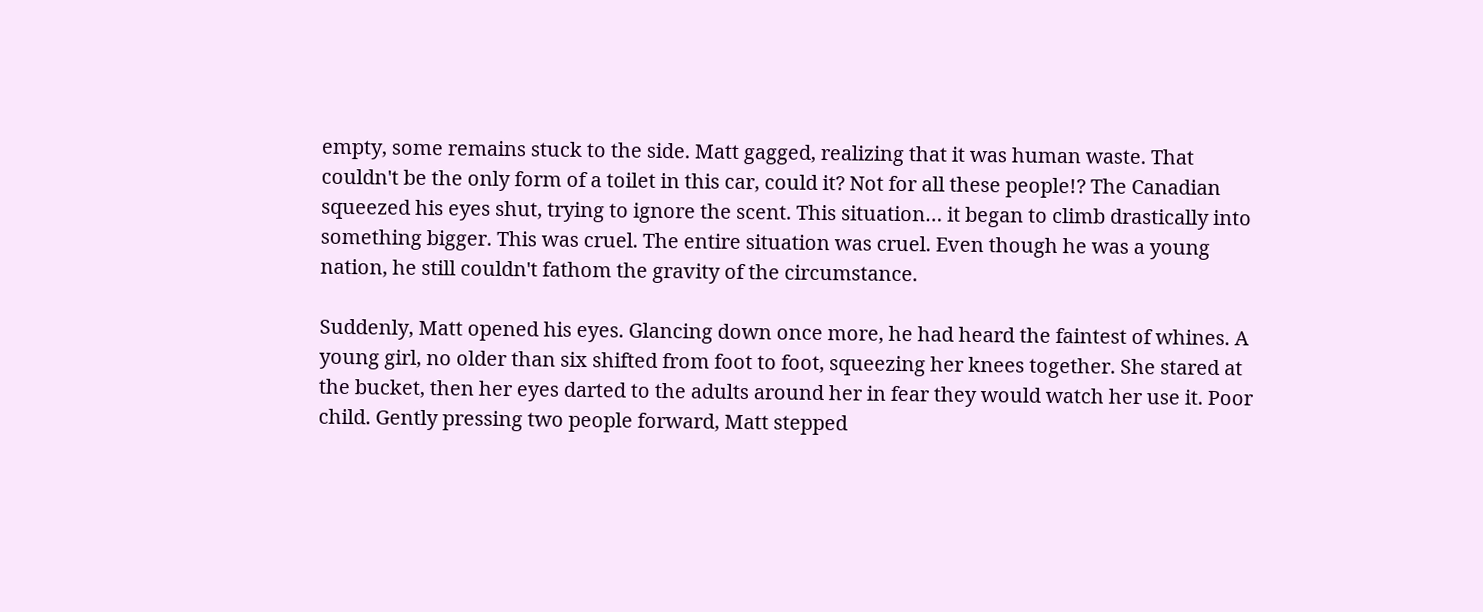empty, some remains stuck to the side. Matt gagged, realizing that it was human waste. That couldn't be the only form of a toilet in this car, could it? Not for all these people!? The Canadian squeezed his eyes shut, trying to ignore the scent. This situation… it began to climb drastically into something bigger. This was cruel. The entire situation was cruel. Even though he was a young nation, he still couldn't fathom the gravity of the circumstance.

Suddenly, Matt opened his eyes. Glancing down once more, he had heard the faintest of whines. A young girl, no older than six shifted from foot to foot, squeezing her knees together. She stared at the bucket, then her eyes darted to the adults around her in fear they would watch her use it. Poor child. Gently pressing two people forward, Matt stepped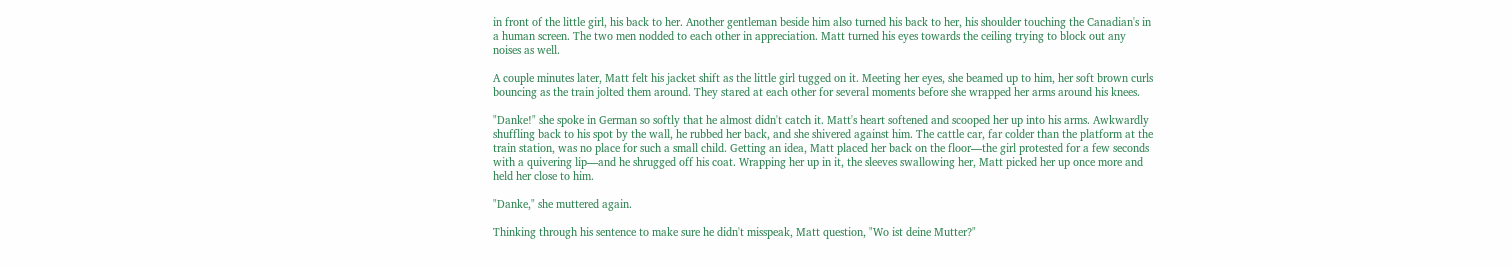in front of the little girl, his back to her. Another gentleman beside him also turned his back to her, his shoulder touching the Canadian's in a human screen. The two men nodded to each other in appreciation. Matt turned his eyes towards the ceiling trying to block out any noises as well.

A couple minutes later, Matt felt his jacket shift as the little girl tugged on it. Meeting her eyes, she beamed up to him, her soft brown curls bouncing as the train jolted them around. They stared at each other for several moments before she wrapped her arms around his knees.

"Danke!" she spoke in German so softly that he almost didn't catch it. Matt's heart softened and scooped her up into his arms. Awkwardly shuffling back to his spot by the wall, he rubbed her back, and she shivered against him. The cattle car, far colder than the platform at the train station, was no place for such a small child. Getting an idea, Matt placed her back on the floor—the girl protested for a few seconds with a quivering lip—and he shrugged off his coat. Wrapping her up in it, the sleeves swallowing her, Matt picked her up once more and held her close to him.

"Danke," she muttered again.

Thinking through his sentence to make sure he didn't misspeak, Matt question, "Wo ist deine Mutter?"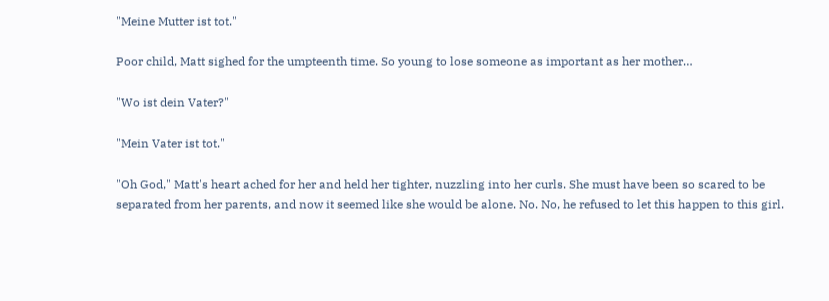"Meine Mutter ist tot."

Poor child, Matt sighed for the umpteenth time. So young to lose someone as important as her mother…

"Wo ist dein Vater?"

"Mein Vater ist tot."

"Oh God," Matt's heart ached for her and held her tighter, nuzzling into her curls. She must have been so scared to be separated from her parents, and now it seemed like she would be alone. No. No, he refused to let this happen to this girl.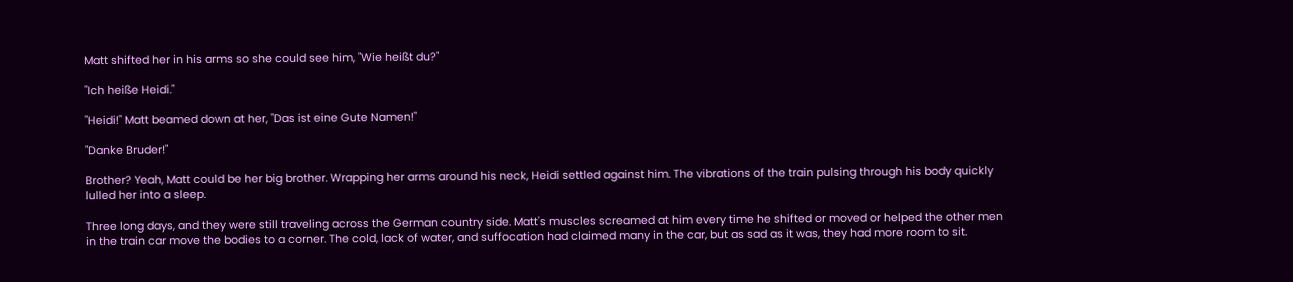Matt shifted her in his arms so she could see him, "Wie heißt du?"

"Ich heiße Heidi."

"Heidi!" Matt beamed down at her, "Das ist eine Gute Namen!"

"Danke Bruder!"

Brother? Yeah, Matt could be her big brother. Wrapping her arms around his neck, Heidi settled against him. The vibrations of the train pulsing through his body quickly lulled her into a sleep.

Three long days, and they were still traveling across the German country side. Matt's muscles screamed at him every time he shifted or moved or helped the other men in the train car move the bodies to a corner. The cold, lack of water, and suffocation had claimed many in the car, but as sad as it was, they had more room to sit.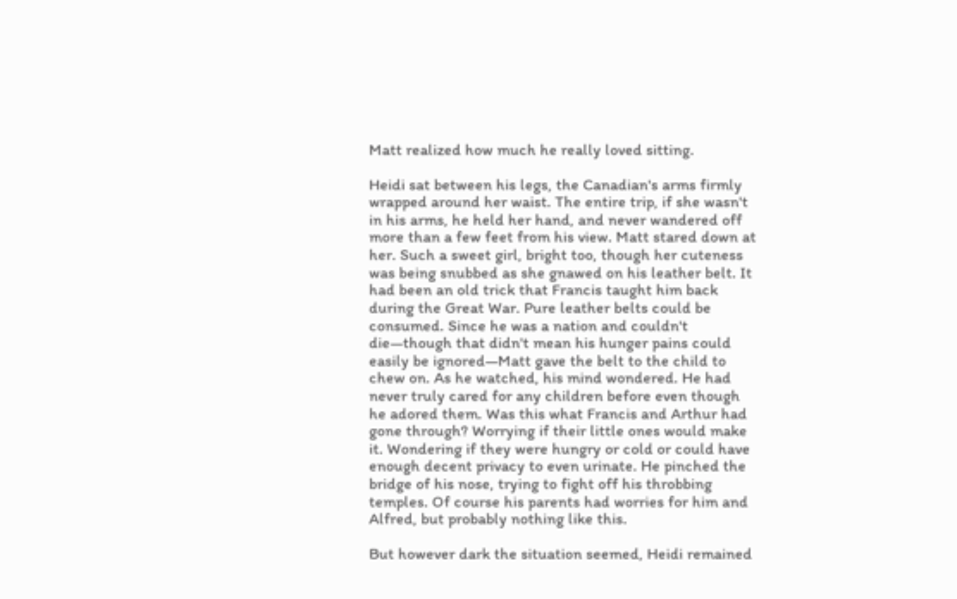Matt realized how much he really loved sitting.

Heidi sat between his legs, the Canadian's arms firmly wrapped around her waist. The entire trip, if she wasn't in his arms, he held her hand, and never wandered off more than a few feet from his view. Matt stared down at her. Such a sweet girl, bright too, though her cuteness was being snubbed as she gnawed on his leather belt. It had been an old trick that Francis taught him back during the Great War. Pure leather belts could be consumed. Since he was a nation and couldn't die—though that didn't mean his hunger pains could easily be ignored—Matt gave the belt to the child to chew on. As he watched, his mind wondered. He had never truly cared for any children before even though he adored them. Was this what Francis and Arthur had gone through? Worrying if their little ones would make it. Wondering if they were hungry or cold or could have enough decent privacy to even urinate. He pinched the bridge of his nose, trying to fight off his throbbing temples. Of course his parents had worries for him and Alfred, but probably nothing like this.

But however dark the situation seemed, Heidi remained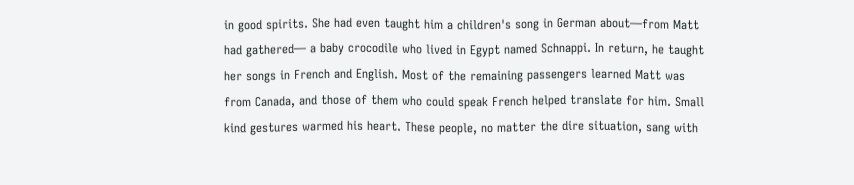in good spirits. She had even taught him a children's song in German about—from Matt had gathered— a baby crocodile who lived in Egypt named Schnappi. In return, he taught her songs in French and English. Most of the remaining passengers learned Matt was from Canada, and those of them who could speak French helped translate for him. Small kind gestures warmed his heart. These people, no matter the dire situation, sang with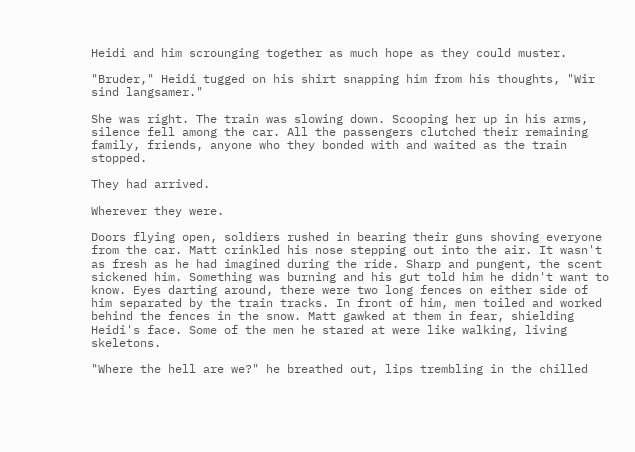Heidi and him scrounging together as much hope as they could muster.

"Bruder," Heidi tugged on his shirt snapping him from his thoughts, "Wir sind langsamer."

She was right. The train was slowing down. Scooping her up in his arms, silence fell among the car. All the passengers clutched their remaining family, friends, anyone who they bonded with and waited as the train stopped.

They had arrived.

Wherever they were.

Doors flying open, soldiers rushed in bearing their guns shoving everyone from the car. Matt crinkled his nose stepping out into the air. It wasn't as fresh as he had imagined during the ride. Sharp and pungent, the scent sickened him. Something was burning and his gut told him he didn't want to know. Eyes darting around, there were two long fences on either side of him separated by the train tracks. In front of him, men toiled and worked behind the fences in the snow. Matt gawked at them in fear, shielding Heidi's face. Some of the men he stared at were like walking, living skeletons.

"Where the hell are we?" he breathed out, lips trembling in the chilled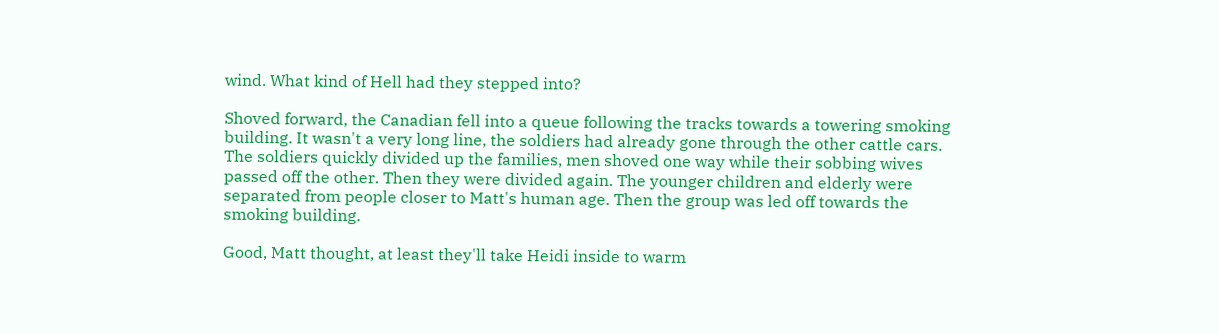wind. What kind of Hell had they stepped into?

Shoved forward, the Canadian fell into a queue following the tracks towards a towering smoking building. It wasn't a very long line, the soldiers had already gone through the other cattle cars. The soldiers quickly divided up the families, men shoved one way while their sobbing wives passed off the other. Then they were divided again. The younger children and elderly were separated from people closer to Matt's human age. Then the group was led off towards the smoking building.

Good, Matt thought, at least they'll take Heidi inside to warm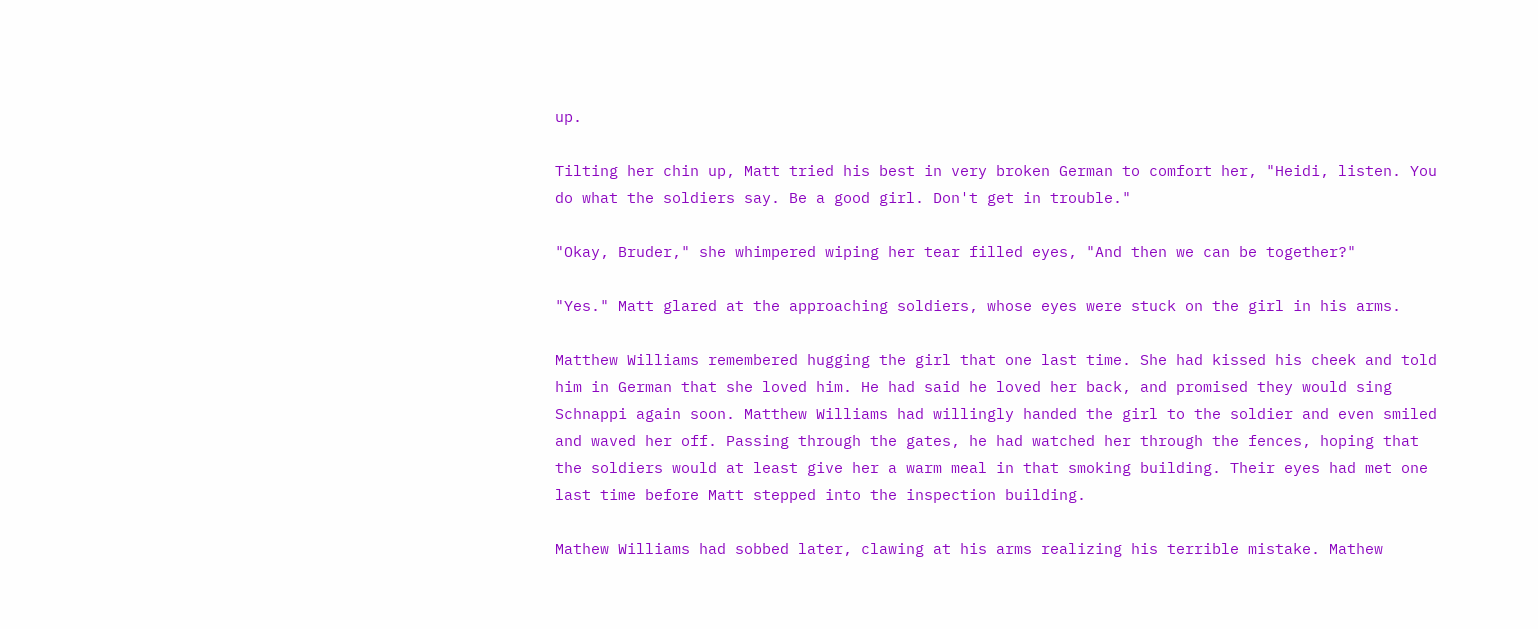up.

Tilting her chin up, Matt tried his best in very broken German to comfort her, "Heidi, listen. You do what the soldiers say. Be a good girl. Don't get in trouble."

"Okay, Bruder," she whimpered wiping her tear filled eyes, "And then we can be together?"

"Yes." Matt glared at the approaching soldiers, whose eyes were stuck on the girl in his arms.

Matthew Williams remembered hugging the girl that one last time. She had kissed his cheek and told him in German that she loved him. He had said he loved her back, and promised they would sing Schnappi again soon. Matthew Williams had willingly handed the girl to the soldier and even smiled and waved her off. Passing through the gates, he had watched her through the fences, hoping that the soldiers would at least give her a warm meal in that smoking building. Their eyes had met one last time before Matt stepped into the inspection building.

Mathew Williams had sobbed later, clawing at his arms realizing his terrible mistake. Mathew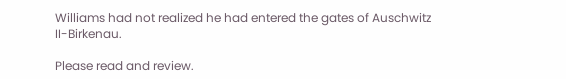Williams had not realized he had entered the gates of Auschwitz II-Birkenau.

Please read and review.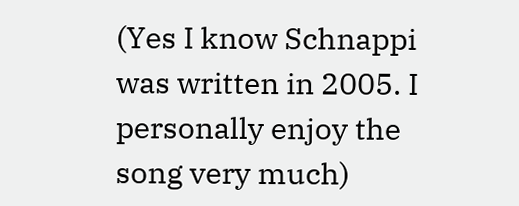(Yes I know Schnappi was written in 2005. I personally enjoy the song very much)